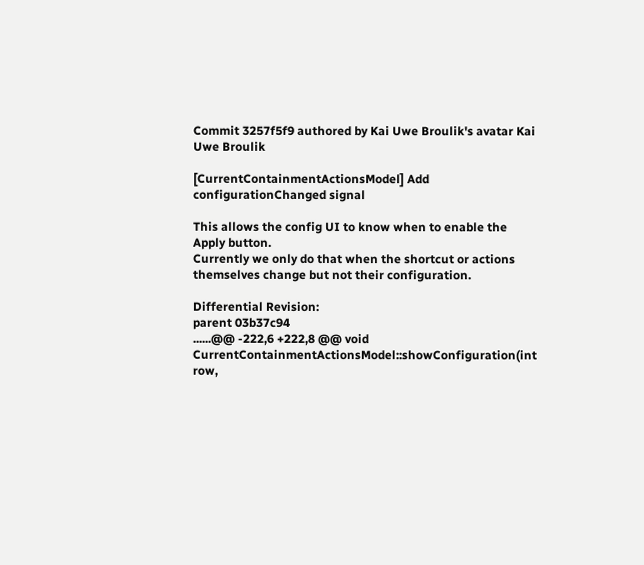Commit 3257f5f9 authored by Kai Uwe Broulik's avatar Kai Uwe Broulik

[CurrentContainmentActionsModel] Add configurationChanged signal

This allows the config UI to know when to enable the Apply button.
Currently we only do that when the shortcut or actions themselves change but not their configuration.

Differential Revision:
parent 03b37c94
......@@ -222,6 +222,8 @@ void CurrentContainmentActionsModel::showConfiguration(int row,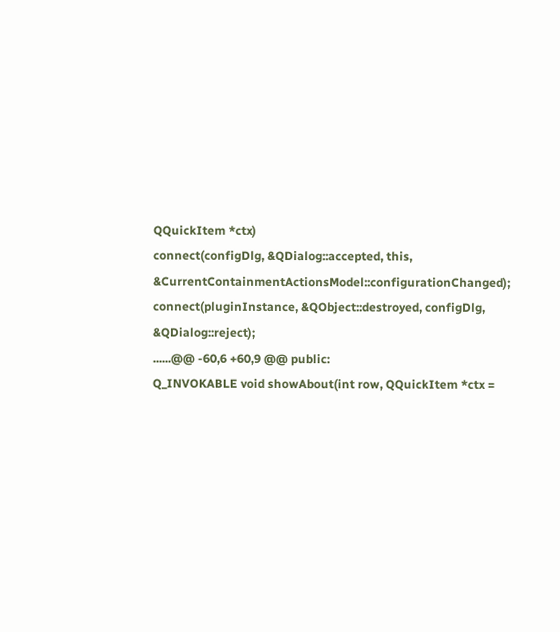QQuickItem *ctx)
connect(configDlg, &QDialog::accepted, this, &CurrentContainmentActionsModel::configurationChanged);
connect(pluginInstance, &QObject::destroyed, configDlg, &QDialog::reject);
......@@ -60,6 +60,9 @@ public:
Q_INVOKABLE void showAbout(int row, QQuickItem *ctx =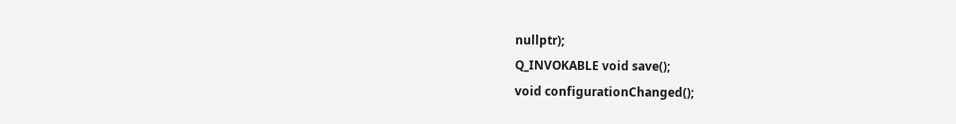nullptr);
Q_INVOKABLE void save();
void configurationChanged();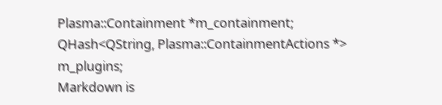Plasma::Containment *m_containment;
QHash<QString, Plasma::ContainmentActions *> m_plugins;
Markdown is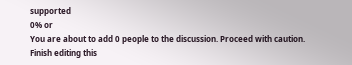supported
0% or
You are about to add 0 people to the discussion. Proceed with caution.
Finish editing this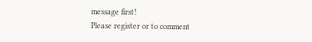message first!
Please register or to comment